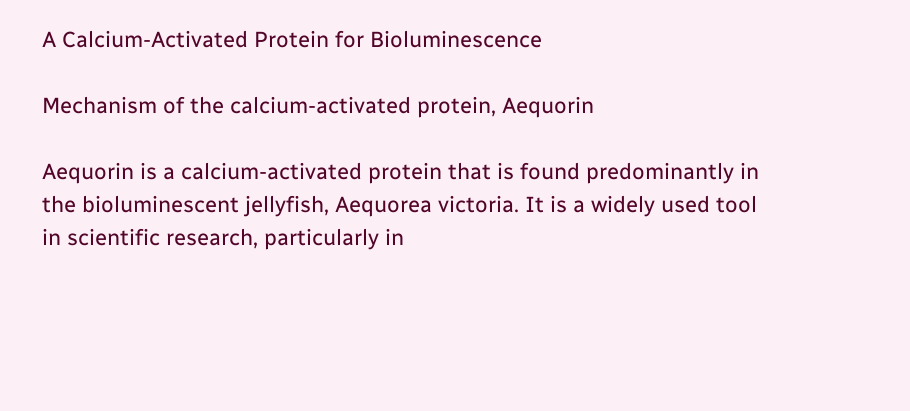A Calcium-Activated Protein for Bioluminescence

Mechanism of the calcium-activated protein, Aequorin

Aequorin is a calcium-activated protein that is found predominantly in the bioluminescent jellyfish, Aequorea victoria. It is a widely used tool in scientific research, particularly in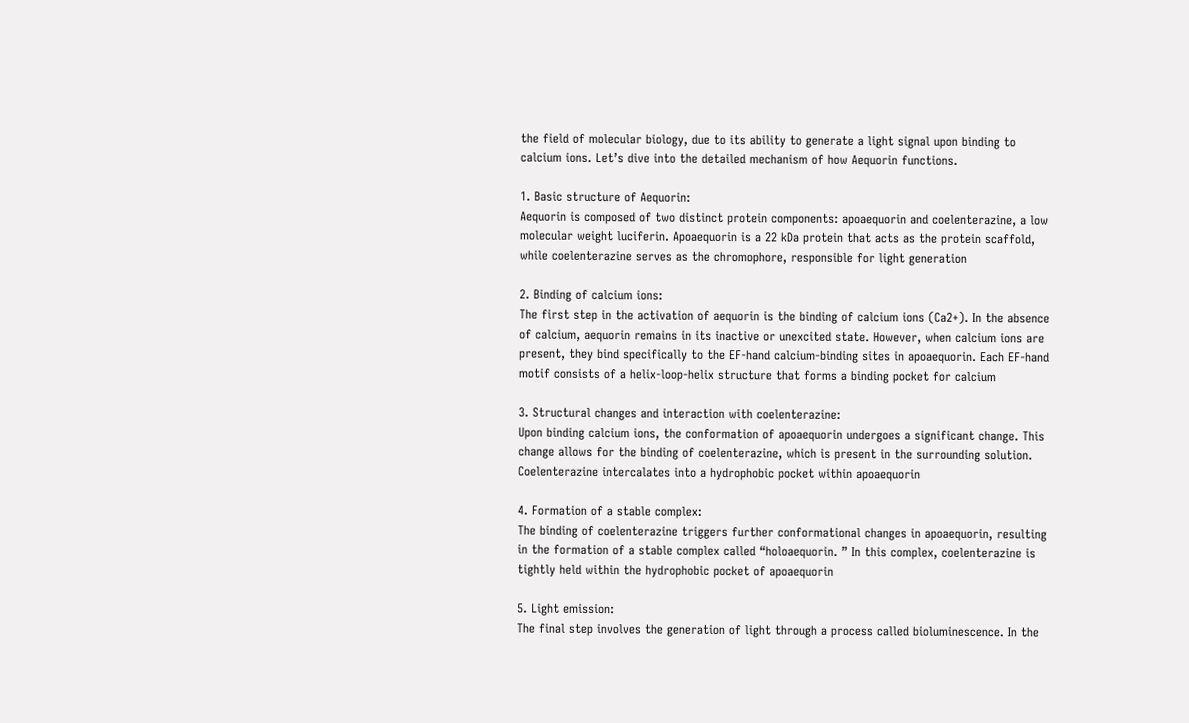the field of molecular biology, due to its ability to generate a light signal upon binding to calcium ions. Let’s dive into the detailed mechanism of how Aequorin functions.

1. Basic structure of Aequorin:
Aequorin is composed of two distinct protein components: apoaequorin and coelenterazine, a low molecular weight luciferin. Apoaequorin is a 22 kDa protein that acts as the protein scaffold, while coelenterazine serves as the chromophore, responsible for light generation

2. Binding of calcium ions:
The first step in the activation of aequorin is the binding of calcium ions (Ca2+). In the absence of calcium, aequorin remains in its inactive or unexcited state. However, when calcium ions are present, they bind specifically to the EF-hand calcium-binding sites in apoaequorin. Each EF-hand motif consists of a helix-loop-helix structure that forms a binding pocket for calcium

3. Structural changes and interaction with coelenterazine:
Upon binding calcium ions, the conformation of apoaequorin undergoes a significant change. This change allows for the binding of coelenterazine, which is present in the surrounding solution. Coelenterazine intercalates into a hydrophobic pocket within apoaequorin

4. Formation of a stable complex:
The binding of coelenterazine triggers further conformational changes in apoaequorin, resulting in the formation of a stable complex called “holoaequorin. ” In this complex, coelenterazine is tightly held within the hydrophobic pocket of apoaequorin

5. Light emission:
The final step involves the generation of light through a process called bioluminescence. In the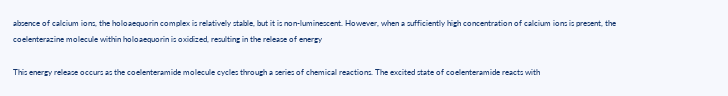absence of calcium ions, the holoaequorin complex is relatively stable, but it is non-luminescent. However, when a sufficiently high concentration of calcium ions is present, the coelenterazine molecule within holoaequorin is oxidized, resulting in the release of energy

This energy release occurs as the coelenteramide molecule cycles through a series of chemical reactions. The excited state of coelenteramide reacts with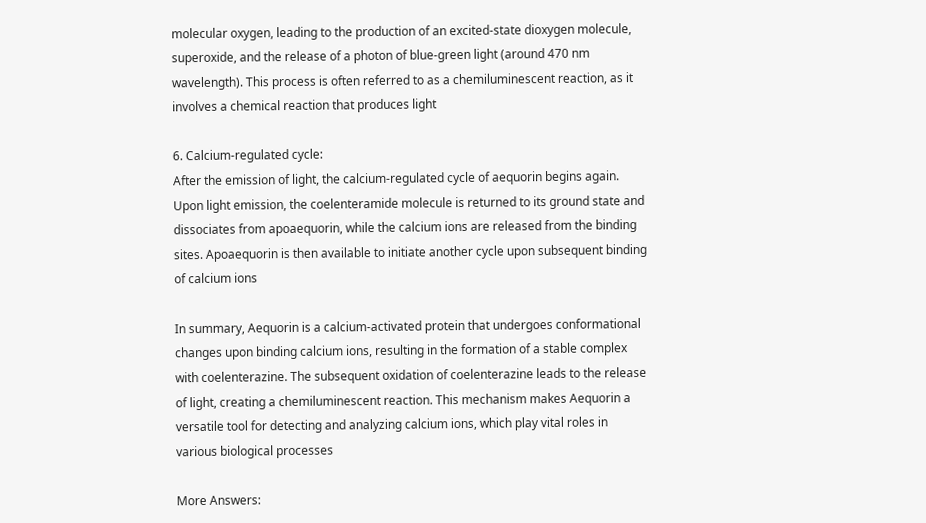molecular oxygen, leading to the production of an excited-state dioxygen molecule, superoxide, and the release of a photon of blue-green light (around 470 nm wavelength). This process is often referred to as a chemiluminescent reaction, as it involves a chemical reaction that produces light

6. Calcium-regulated cycle:
After the emission of light, the calcium-regulated cycle of aequorin begins again. Upon light emission, the coelenteramide molecule is returned to its ground state and dissociates from apoaequorin, while the calcium ions are released from the binding sites. Apoaequorin is then available to initiate another cycle upon subsequent binding of calcium ions

In summary, Aequorin is a calcium-activated protein that undergoes conformational changes upon binding calcium ions, resulting in the formation of a stable complex with coelenterazine. The subsequent oxidation of coelenterazine leads to the release of light, creating a chemiluminescent reaction. This mechanism makes Aequorin a versatile tool for detecting and analyzing calcium ions, which play vital roles in various biological processes

More Answers: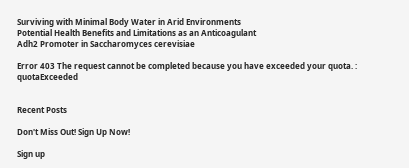Surviving with Minimal Body Water in Arid Environments
Potential Health Benefits and Limitations as an Anticoagulant
Adh2 Promoter in Saccharomyces cerevisiae

Error 403 The request cannot be completed because you have exceeded your quota. : quotaExceeded


Recent Posts

Don't Miss Out! Sign Up Now!

Sign up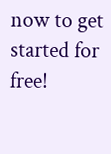now to get started for free!